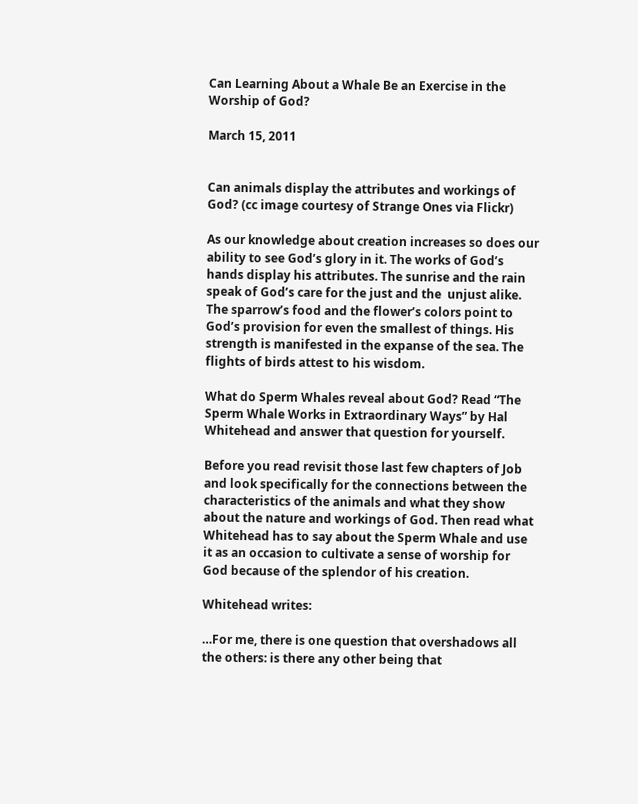Can Learning About a Whale Be an Exercise in the Worship of God?

March 15, 2011


Can animals display the attributes and workings of God? (cc image courtesy of Strange Ones via Flickr)

As our knowledge about creation increases so does our ability to see God’s glory in it. The works of God’s hands display his attributes. The sunrise and the rain speak of God’s care for the just and the  unjust alike. The sparrow’s food and the flower’s colors point to God’s provision for even the smallest of things. His strength is manifested in the expanse of the sea. The flights of birds attest to his wisdom.

What do Sperm Whales reveal about God? Read “The Sperm Whale Works in Extraordinary Ways” by Hal Whitehead and answer that question for yourself.

Before you read revisit those last few chapters of Job and look specifically for the connections between the characteristics of the animals and what they show about the nature and workings of God. Then read what Whitehead has to say about the Sperm Whale and use it as an occasion to cultivate a sense of worship for God because of the splendor of his creation.

Whitehead writes:

…For me, there is one question that overshadows all the others: is there any other being that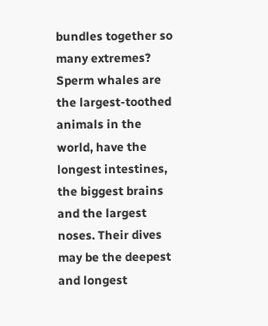bundles together so many extremes? Sperm whales are the largest-toothed animals in the world, have the longest intestines, the biggest brains and the largest noses. Their dives may be the deepest and longest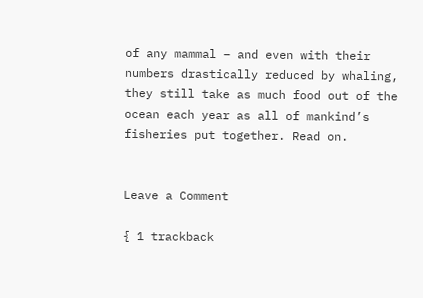of any mammal – and even with their numbers drastically reduced by whaling, they still take as much food out of the ocean each year as all of mankind’s fisheries put together. Read on.


Leave a Comment

{ 1 trackback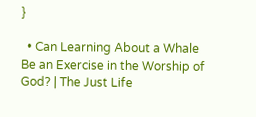}

  • Can Learning About a Whale Be an Exercise in the Worship of God? | The Just Life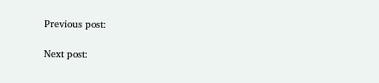Previous post:

Next post: